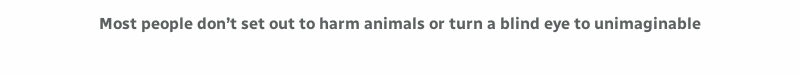Most people don’t set out to harm animals or turn a blind eye to unimaginable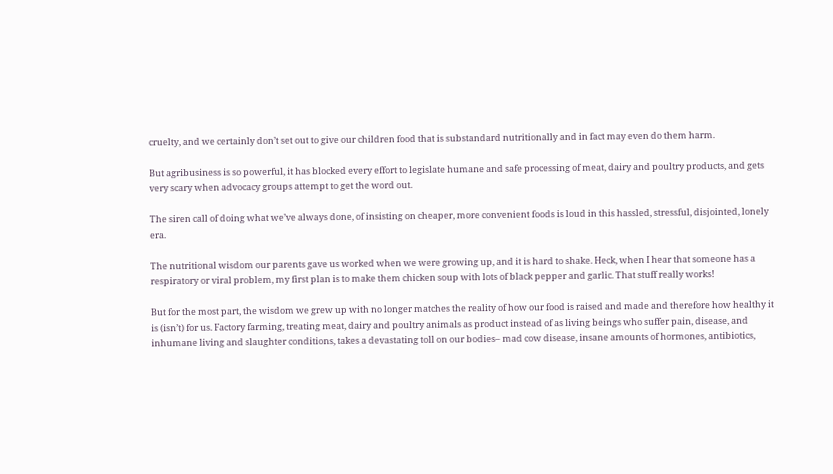cruelty, and we certainly don’t set out to give our children food that is substandard nutritionally and in fact may even do them harm.

But agribusiness is so powerful, it has blocked every effort to legislate humane and safe processing of meat, dairy and poultry products, and gets very scary when advocacy groups attempt to get the word out.

The siren call of doing what we’ve always done, of insisting on cheaper, more convenient foods is loud in this hassled, stressful, disjointed, lonely era.

The nutritional wisdom our parents gave us worked when we were growing up, and it is hard to shake. Heck, when I hear that someone has a respiratory or viral problem, my first plan is to make them chicken soup with lots of black pepper and garlic. That stuff really works!

But for the most part, the wisdom we grew up with no longer matches the reality of how our food is raised and made and therefore how healthy it is (isn’t) for us. Factory farming, treating meat, dairy and poultry animals as product instead of as living beings who suffer pain, disease, and inhumane living and slaughter conditions, takes a devastating toll on our bodies– mad cow disease, insane amounts of hormones, antibiotics,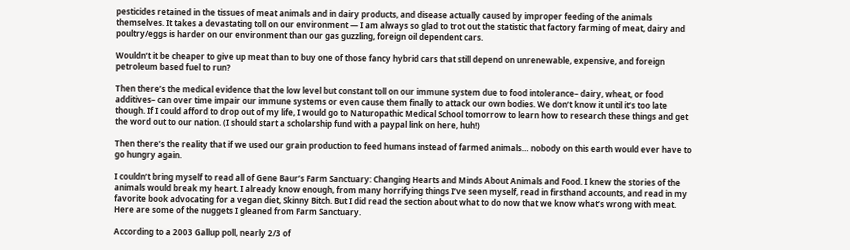pesticides retained in the tissues of meat animals and in dairy products, and disease actually caused by improper feeding of the animals themselves. It takes a devastating toll on our environment — I am always so glad to trot out the statistic that factory farming of meat, dairy and poultry/eggs is harder on our environment than our gas guzzling, foreign oil dependent cars.

Wouldn’t it be cheaper to give up meat than to buy one of those fancy hybrid cars that still depend on unrenewable, expensive, and foreign petroleum based fuel to run?

Then there’s the medical evidence that the low level but constant toll on our immune system due to food intolerance– dairy, wheat, or food additives– can over time impair our immune systems or even cause them finally to attack our own bodies. We don’t know it until it’s too late though. If I could afford to drop out of my life, I would go to Naturopathic Medical School tomorrow to learn how to research these things and get the word out to our nation. (I should start a scholarship fund with a paypal link on here, huh!)

Then there’s the reality that if we used our grain production to feed humans instead of farmed animals… nobody on this earth would ever have to go hungry again.

I couldn’t bring myself to read all of Gene Baur’s Farm Sanctuary: Changing Hearts and Minds About Animals and Food. I knew the stories of the animals would break my heart. I already know enough, from many horrifying things I’ve seen myself, read in firsthand accounts, and read in my favorite book advocating for a vegan diet, Skinny Bitch. But I did read the section about what to do now that we know what’s wrong with meat. Here are some of the nuggets I gleaned from Farm Sanctuary.

According to a 2003 Gallup poll, nearly 2/3 of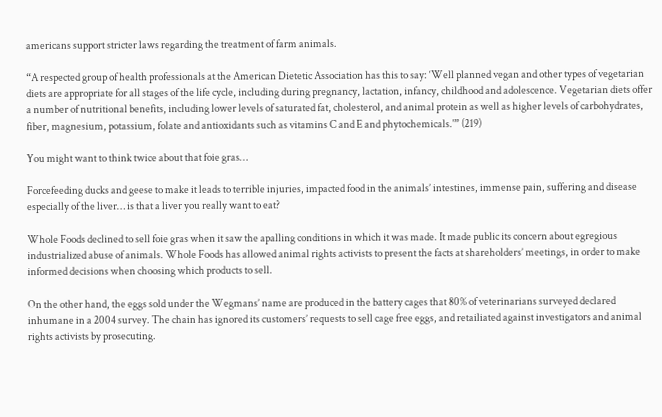americans support stricter laws regarding the treatment of farm animals.

“A respected group of health professionals at the American Dietetic Association has this to say: ‘Well planned vegan and other types of vegetarian diets are appropriate for all stages of the life cycle, including during pregnancy, lactation, infancy, childhood and adolescence. Vegetarian diets offer a number of nutritional benefits, including lower levels of saturated fat, cholesterol, and animal protein as well as higher levels of carbohydrates, fiber, magnesium, potassium, folate and antioxidants such as vitamins C and E and phytochemicals.'” (219)

You might want to think twice about that foie gras…

Forcefeeding ducks and geese to make it leads to terrible injuries, impacted food in the animals’ intestines, immense pain, suffering and disease especially of the liver… is that a liver you really want to eat?

Whole Foods declined to sell foie gras when it saw the apalling conditions in which it was made. It made public its concern about egregious industrialized abuse of animals. Whole Foods has allowed animal rights activists to present the facts at shareholders’ meetings, in order to make informed decisions when choosing which products to sell.

On the other hand, the eggs sold under the Wegmans’ name are produced in the battery cages that 80% of veterinarians surveyed declared inhumane in a 2004 survey. The chain has ignored its customers’ requests to sell cage free eggs, and retailiated against investigators and animal rights activists by prosecuting.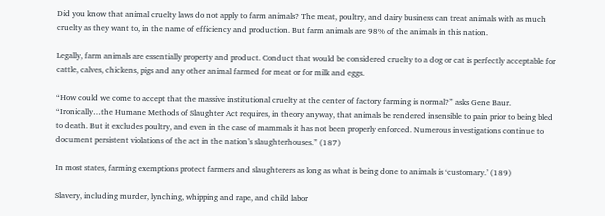Did you know that animal cruelty laws do not apply to farm animals? The meat, poultry, and dairy business can treat animals with as much cruelty as they want to, in the name of efficiency and production. But farm animals are 98% of the animals in this nation.

Legally, farm animals are essentially property and product. Conduct that would be considered cruelty to a dog or cat is perfectly acceptable for cattle, calves, chickens, pigs and any other animal farmed for meat or for milk and eggs.

“How could we come to accept that the massive institutional cruelty at the center of factory farming is normal?” asks Gene Baur. “Ironically…the Humane Methods of Slaughter Act requires, in theory anyway, that animals be rendered insensible to pain prior to being bled to death. But it excludes poultry, and even in the case of mammals it has not been properly enforced. Numerous investigations continue to document persistent violations of the act in the nation’s slaughterhouses.” (187)

In most states, farming exemptions protect farmers and slaughterers as long as what is being done to animals is ‘customary.’ (189)

Slavery, including murder, lynching, whipping and rape, and child labor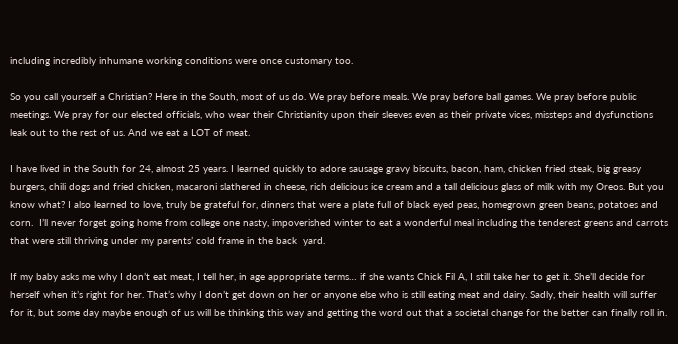including incredibly inhumane working conditions were once customary too.

So you call yourself a Christian? Here in the South, most of us do. We pray before meals. We pray before ball games. We pray before public meetings. We pray for our elected officials, who wear their Christianity upon their sleeves even as their private vices, missteps and dysfunctions leak out to the rest of us. And we eat a LOT of meat.

I have lived in the South for 24, almost 25 years. I learned quickly to adore sausage gravy biscuits, bacon, ham, chicken fried steak, big greasy burgers, chili dogs and fried chicken, macaroni slathered in cheese, rich delicious ice cream and a tall delicious glass of milk with my Oreos. But you know what? I also learned to love, truly be grateful for, dinners that were a plate full of black eyed peas, homegrown green beans, potatoes and corn.  I’ll never forget going home from college one nasty, impoverished winter to eat a wonderful meal including the tenderest greens and carrots that were still thriving under my parents’ cold frame in the back  yard.

If my baby asks me why I don’t eat meat, I tell her, in age appropriate terms… if she wants Chick Fil A, I still take her to get it. She’ll decide for herself when it’s right for her. That’s why I don’t get down on her or anyone else who is still eating meat and dairy. Sadly, their health will suffer for it, but some day maybe enough of us will be thinking this way and getting the word out that a societal change for the better can finally roll in.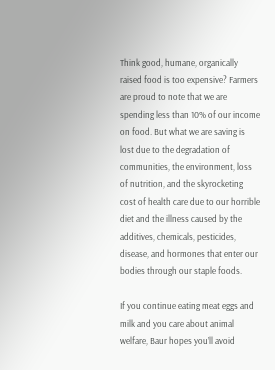Think good, humane, organically raised food is too expensive? Farmers are proud to note that we are spending less than 10% of our income on food. But what we are saving is lost due to the degradation of communities, the environment, loss of nutrition, and the skyrocketing cost of health care due to our horrible diet and the illness caused by the additives, chemicals, pesticides, disease, and hormones that enter our bodies through our staple foods.

If you continue eating meat eggs and milk and you care about animal welfare, Baur hopes you’ll avoid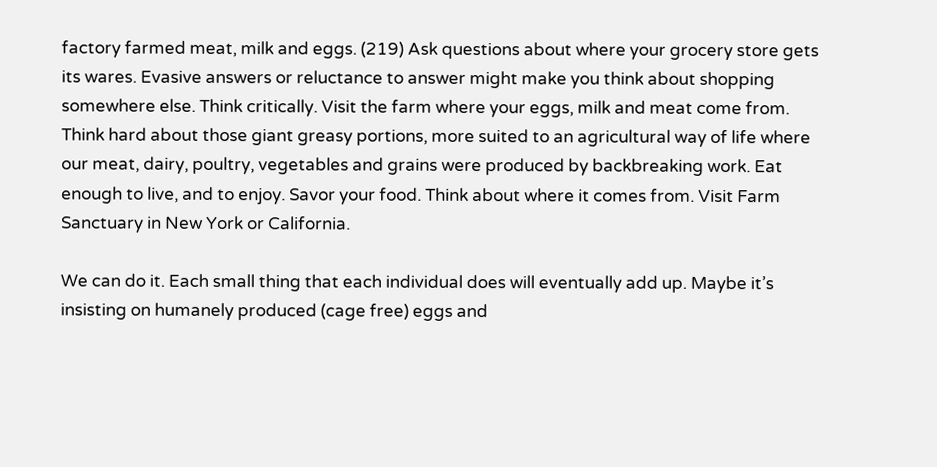factory farmed meat, milk and eggs. (219) Ask questions about where your grocery store gets its wares. Evasive answers or reluctance to answer might make you think about shopping somewhere else. Think critically. Visit the farm where your eggs, milk and meat come from. Think hard about those giant greasy portions, more suited to an agricultural way of life where our meat, dairy, poultry, vegetables and grains were produced by backbreaking work. Eat enough to live, and to enjoy. Savor your food. Think about where it comes from. Visit Farm Sanctuary in New York or California.

We can do it. Each small thing that each individual does will eventually add up. Maybe it’s insisting on humanely produced (cage free) eggs and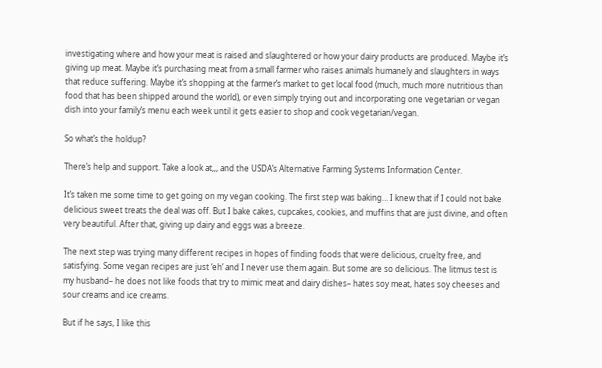investigating where and how your meat is raised and slaughtered or how your dairy products are produced. Maybe it’s giving up meat. Maybe it’s purchasing meat from a small farmer who raises animals humanely and slaughters in ways that reduce suffering. Maybe it’s shopping at the farmer’s market to get local food (much, much more nutritious than food that has been shipped around the world), or even simply trying out and incorporating one vegetarian or vegan dish into your family’s menu each week until it gets easier to shop and cook vegetarian/vegan.

So what’s the holdup?

There’s help and support. Take a look at,,, and the USDA’s Alternative Farming Systems Information Center.

It’s taken me some time to get going on my vegan cooking. The first step was baking… I knew that if I could not bake delicious sweet treats the deal was off. But I bake cakes, cupcakes, cookies, and muffins that are just divine, and often very beautiful. After that, giving up dairy and eggs was a breeze.

The next step was trying many different recipes in hopes of finding foods that were delicious, cruelty free, and satisfying. Some vegan recipes are just ‘eh’ and I never use them again. But some are so delicious. The litmus test is my husband– he does not like foods that try to mimic meat and dairy dishes– hates soy meat, hates soy cheeses and sour creams and ice creams.

But if he says, I like this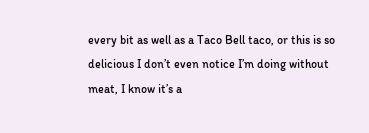every bit as well as a Taco Bell taco, or this is so delicious I don’t even notice I’m doing without meat, I know it’s a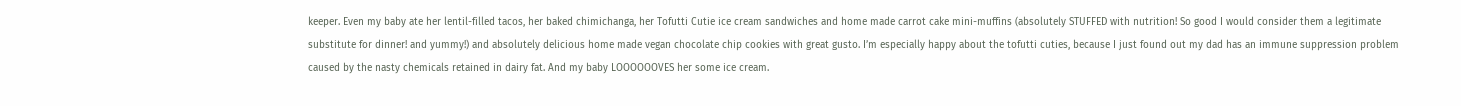keeper. Even my baby ate her lentil-filled tacos, her baked chimichanga, her Tofutti Cutie ice cream sandwiches and home made carrot cake mini-muffins (absolutely STUFFED with nutrition! So good I would consider them a legitimate substitute for dinner! and yummy!) and absolutely delicious home made vegan chocolate chip cookies with great gusto. I’m especially happy about the tofutti cuties, because I just found out my dad has an immune suppression problem caused by the nasty chemicals retained in dairy fat. And my baby LOOOOOOVES her some ice cream.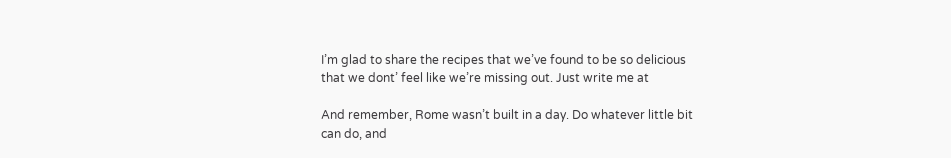I’m glad to share the recipes that we’ve found to be so delicious that we dont’ feel like we’re missing out. Just write me at

And remember, Rome wasn’t built in a day. Do whatever little bit can do, and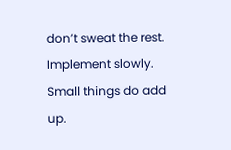don’t sweat the rest. Implement slowly. Small things do add up.